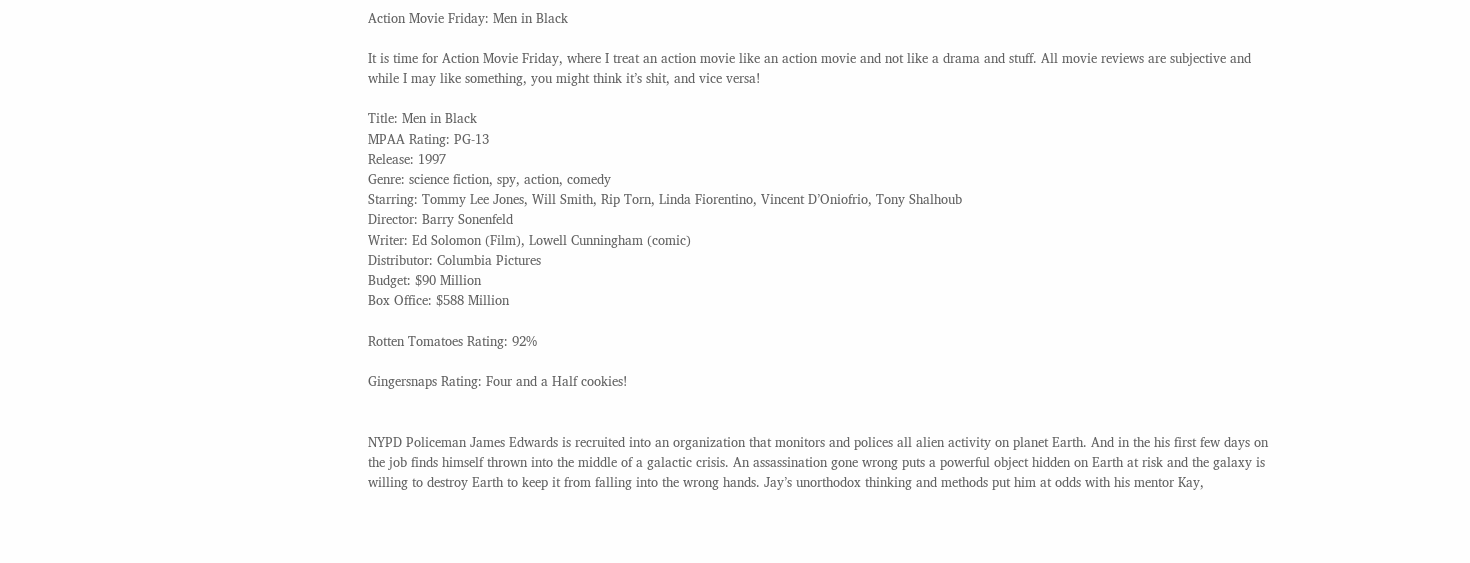Action Movie Friday: Men in Black

It is time for Action Movie Friday, where I treat an action movie like an action movie and not like a drama and stuff. All movie reviews are subjective and while I may like something, you might think it’s shit, and vice versa!

Title: Men in Black
MPAA Rating: PG-13
Release: 1997
Genre: science fiction, spy, action, comedy
Starring: Tommy Lee Jones, Will Smith, Rip Torn, Linda Fiorentino, Vincent D’Oniofrio, Tony Shalhoub
Director: Barry Sonenfeld
Writer: Ed Solomon (Film), Lowell Cunningham (comic)
Distributor: Columbia Pictures
Budget: $90 Million
Box Office: $588 Million

Rotten Tomatoes Rating: 92%

Gingersnaps Rating: Four and a Half cookies!


NYPD Policeman James Edwards is recruited into an organization that monitors and polices all alien activity on planet Earth. And in the his first few days on the job finds himself thrown into the middle of a galactic crisis. An assassination gone wrong puts a powerful object hidden on Earth at risk and the galaxy is willing to destroy Earth to keep it from falling into the wrong hands. Jay’s unorthodox thinking and methods put him at odds with his mentor Kay,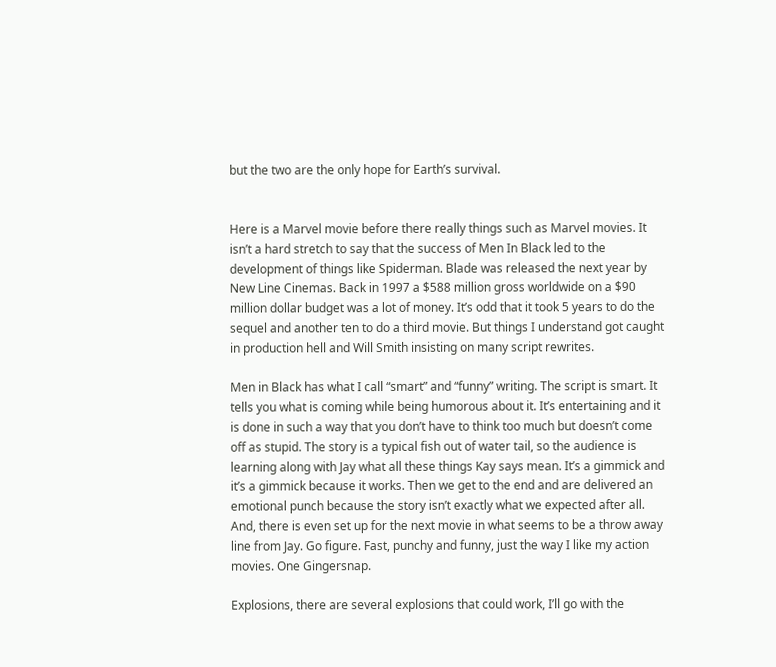but the two are the only hope for Earth’s survival.


Here is a Marvel movie before there really things such as Marvel movies. It isn’t a hard stretch to say that the success of Men In Black led to the development of things like Spiderman. Blade was released the next year by New Line Cinemas. Back in 1997 a $588 million gross worldwide on a $90 million dollar budget was a lot of money. It’s odd that it took 5 years to do the sequel and another ten to do a third movie. But things I understand got caught in production hell and Will Smith insisting on many script rewrites.

Men in Black has what I call “smart” and “funny” writing. The script is smart. It tells you what is coming while being humorous about it. It’s entertaining and it is done in such a way that you don’t have to think too much but doesn’t come off as stupid. The story is a typical fish out of water tail, so the audience is learning along with Jay what all these things Kay says mean. It’s a gimmick and it’s a gimmick because it works. Then we get to the end and are delivered an emotional punch because the story isn’t exactly what we expected after all. And, there is even set up for the next movie in what seems to be a throw away line from Jay. Go figure. Fast, punchy and funny, just the way I like my action movies. One Gingersnap.

Explosions, there are several explosions that could work, I’ll go with the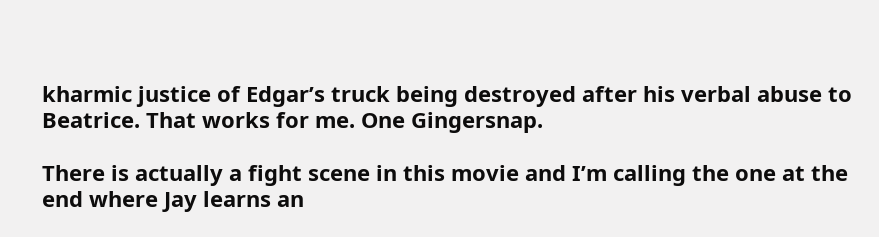kharmic justice of Edgar’s truck being destroyed after his verbal abuse to Beatrice. That works for me. One Gingersnap.

There is actually a fight scene in this movie and I’m calling the one at the end where Jay learns an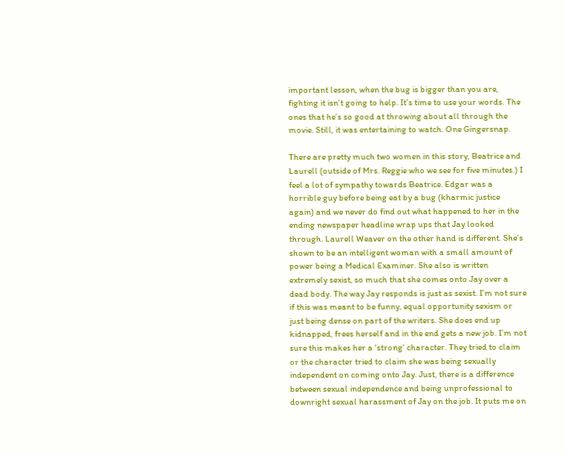important lesson, when the bug is bigger than you are, fighting it isn’t going to help. It’s time to use your words. The ones that he’s so good at throwing about all through the movie. Still, it was entertaining to watch. One Gingersnap.

There are pretty much two women in this story, Beatrice and Laurell (outside of Mrs. Reggie who we see for five minutes.) I feel a lot of sympathy towards Beatrice. Edgar was a horrible guy before being eat by a bug (kharmic justice again) and we never do find out what happened to her in the ending newspaper headline wrap ups that Jay looked through. Laurell Weaver on the other hand is different. She’s shown to be an intelligent woman with a small amount of power being a Medical Examiner. She also is written extremely sexist, so much that she comes onto Jay over a dead body. The way Jay responds is just as sexist. I’m not sure if this was meant to be funny, equal opportunity sexism or just being dense on part of the writers. She does end up kidnapped, frees herself and in the end gets a new job. I’m not sure this makes her a ‘strong’ character. They tried to claim or the character tried to claim she was being sexually independent on coming onto Jay. Just, there is a difference between sexual independence and being unprofessional to downright sexual harassment of Jay on the job. It puts me on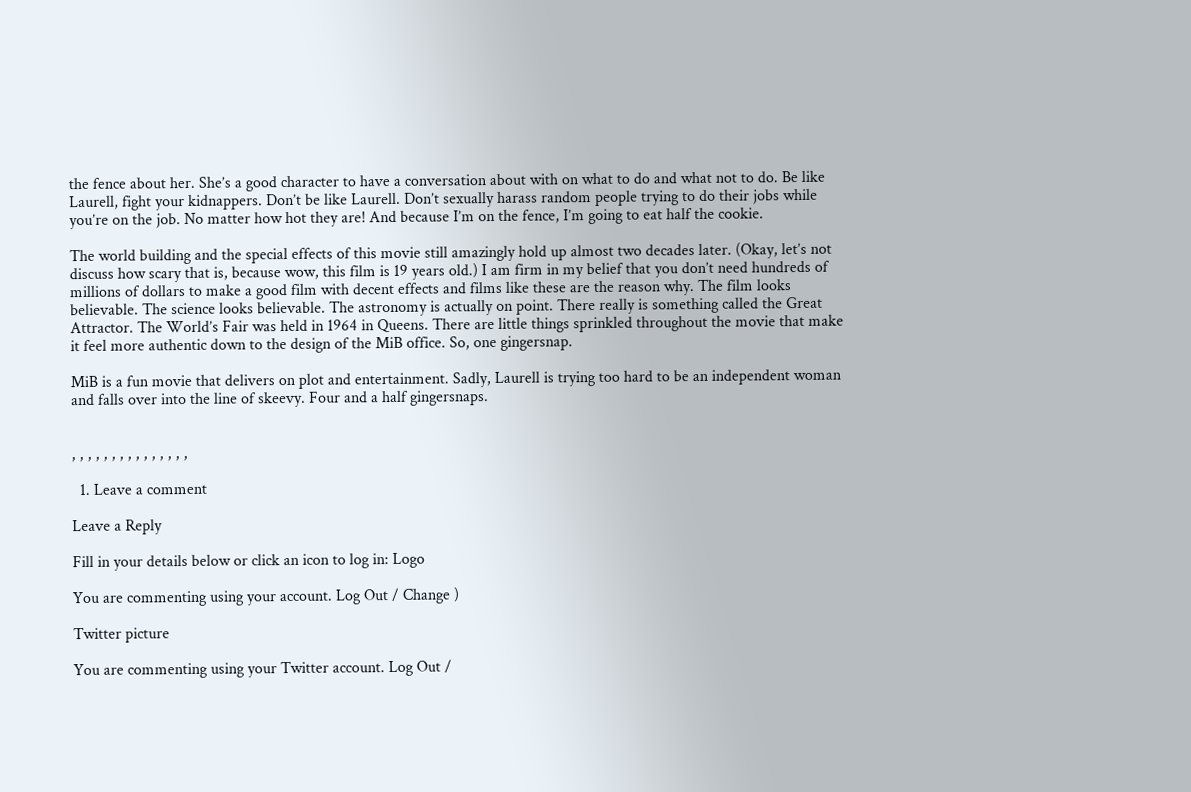the fence about her. She’s a good character to have a conversation about with on what to do and what not to do. Be like Laurell, fight your kidnappers. Don’t be like Laurell. Don’t sexually harass random people trying to do their jobs while you’re on the job. No matter how hot they are! And because I’m on the fence, I’m going to eat half the cookie.

The world building and the special effects of this movie still amazingly hold up almost two decades later. (Okay, let’s not discuss how scary that is, because wow, this film is 19 years old.) I am firm in my belief that you don’t need hundreds of millions of dollars to make a good film with decent effects and films like these are the reason why. The film looks believable. The science looks believable. The astronomy is actually on point. There really is something called the Great Attractor. The World’s Fair was held in 1964 in Queens. There are little things sprinkled throughout the movie that make it feel more authentic down to the design of the MiB office. So, one gingersnap.

MiB is a fun movie that delivers on plot and entertainment. Sadly, Laurell is trying too hard to be an independent woman and falls over into the line of skeevy. Four and a half gingersnaps.


, , , , , , , , , , , , , , ,

  1. Leave a comment

Leave a Reply

Fill in your details below or click an icon to log in: Logo

You are commenting using your account. Log Out / Change )

Twitter picture

You are commenting using your Twitter account. Log Out /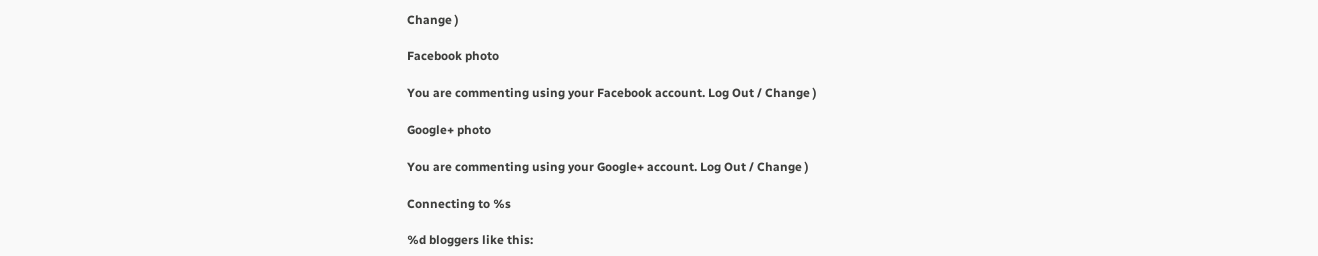Change )

Facebook photo

You are commenting using your Facebook account. Log Out / Change )

Google+ photo

You are commenting using your Google+ account. Log Out / Change )

Connecting to %s

%d bloggers like this: